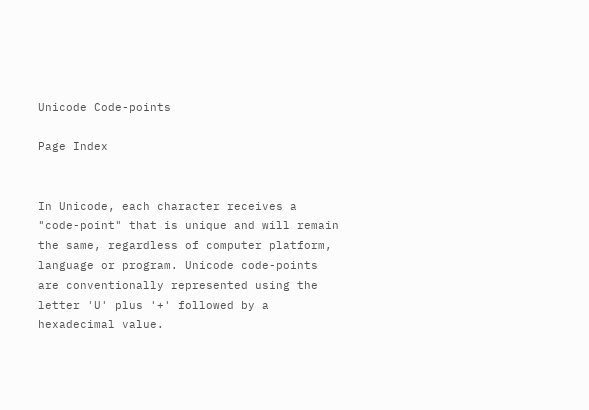Unicode Code-points

Page Index


In Unicode, each character receives a "code-point" that is unique and will remain the same, regardless of computer platform, language or program. Unicode code-points are conventionally represented using the letter 'U' plus '+' followed by a hexadecimal value.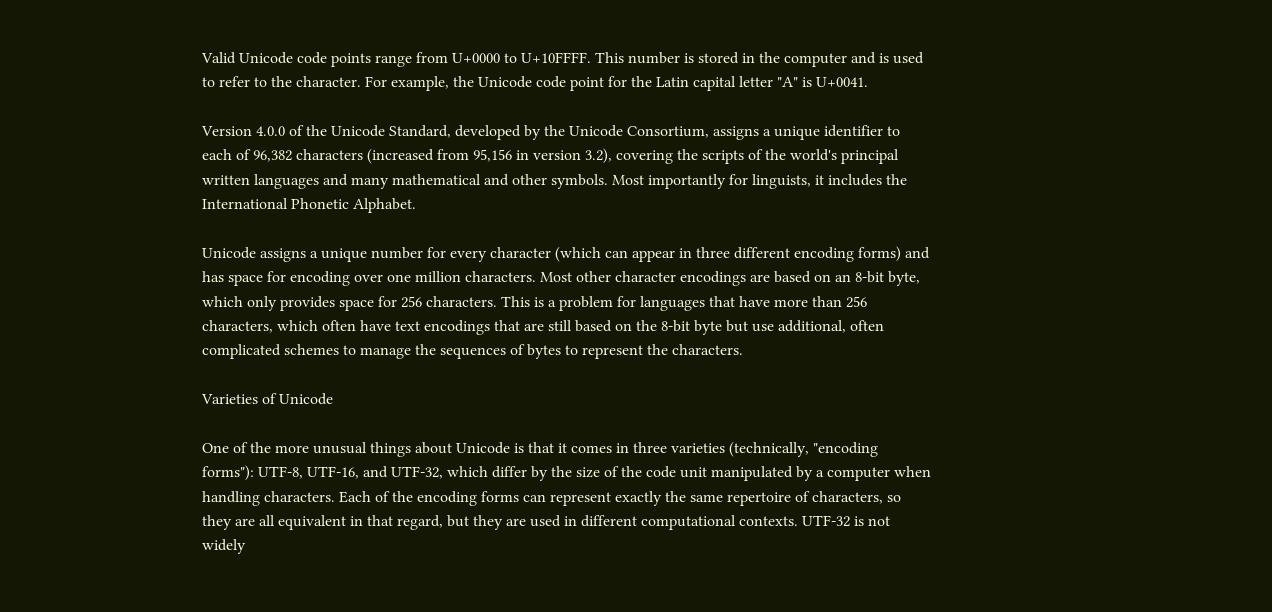Valid Unicode code points range from U+0000 to U+10FFFF. This number is stored in the computer and is used to refer to the character. For example, the Unicode code point for the Latin capital letter "A" is U+0041.

Version 4.0.0 of the Unicode Standard, developed by the Unicode Consortium, assigns a unique identifier to each of 96,382 characters (increased from 95,156 in version 3.2), covering the scripts of the world's principal written languages and many mathematical and other symbols. Most importantly for linguists, it includes the International Phonetic Alphabet.

Unicode assigns a unique number for every character (which can appear in three different encoding forms) and has space for encoding over one million characters. Most other character encodings are based on an 8-bit byte, which only provides space for 256 characters. This is a problem for languages that have more than 256 characters, which often have text encodings that are still based on the 8-bit byte but use additional, often complicated schemes to manage the sequences of bytes to represent the characters.

Varieties of Unicode

One of the more unusual things about Unicode is that it comes in three varieties (technically, "encoding forms"): UTF-8, UTF-16, and UTF-32, which differ by the size of the code unit manipulated by a computer when handling characters. Each of the encoding forms can represent exactly the same repertoire of characters, so they are all equivalent in that regard, but they are used in different computational contexts. UTF-32 is not widely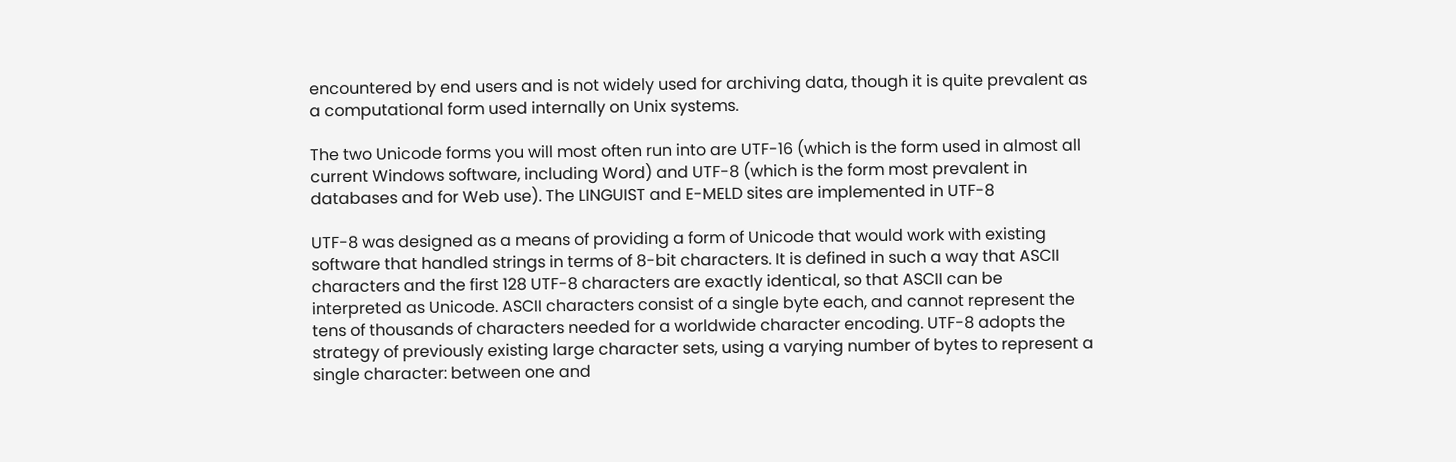encountered by end users and is not widely used for archiving data, though it is quite prevalent as a computational form used internally on Unix systems.

The two Unicode forms you will most often run into are UTF-16 (which is the form used in almost all current Windows software, including Word) and UTF-8 (which is the form most prevalent in databases and for Web use). The LINGUIST and E-MELD sites are implemented in UTF-8

UTF-8 was designed as a means of providing a form of Unicode that would work with existing software that handled strings in terms of 8-bit characters. It is defined in such a way that ASCII characters and the first 128 UTF-8 characters are exactly identical, so that ASCII can be interpreted as Unicode. ASCII characters consist of a single byte each, and cannot represent the tens of thousands of characters needed for a worldwide character encoding. UTF-8 adopts the strategy of previously existing large character sets, using a varying number of bytes to represent a single character: between one and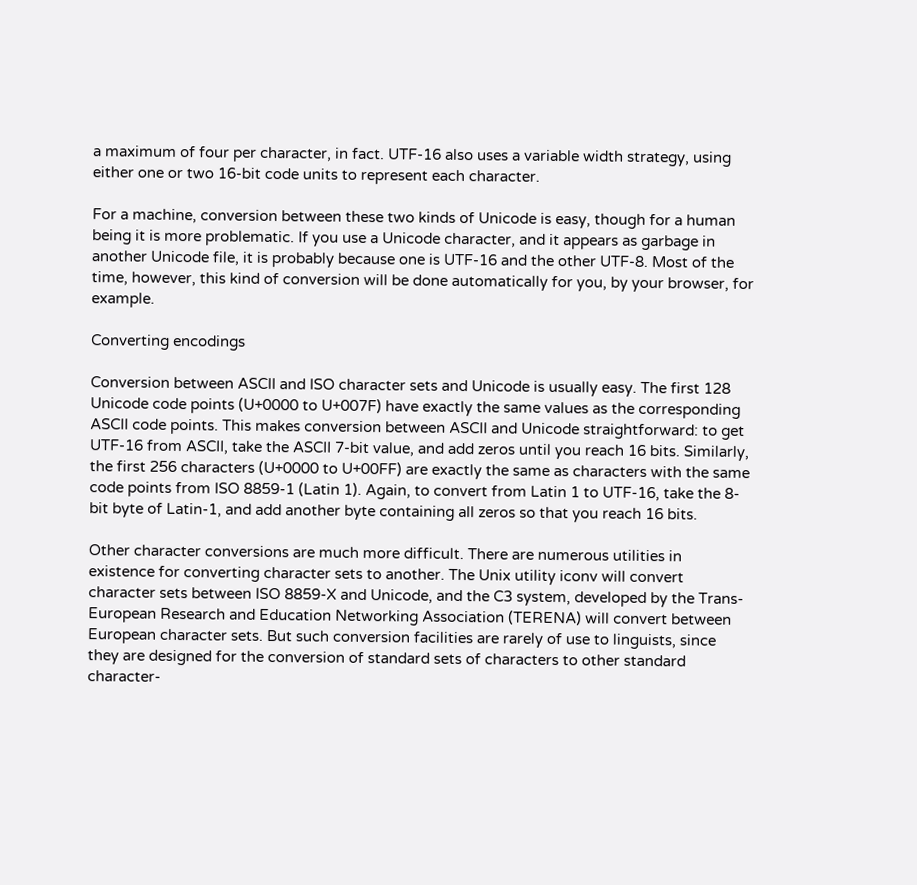a maximum of four per character, in fact. UTF-16 also uses a variable width strategy, using either one or two 16-bit code units to represent each character.

For a machine, conversion between these two kinds of Unicode is easy, though for a human being it is more problematic. If you use a Unicode character, and it appears as garbage in another Unicode file, it is probably because one is UTF-16 and the other UTF-8. Most of the time, however, this kind of conversion will be done automatically for you, by your browser, for example.

Converting encodings

Conversion between ASCII and ISO character sets and Unicode is usually easy. The first 128 Unicode code points (U+0000 to U+007F) have exactly the same values as the corresponding ASCII code points. This makes conversion between ASCII and Unicode straightforward: to get UTF-16 from ASCII, take the ASCII 7-bit value, and add zeros until you reach 16 bits. Similarly, the first 256 characters (U+0000 to U+00FF) are exactly the same as characters with the same code points from ISO 8859-1 (Latin 1). Again, to convert from Latin 1 to UTF-16, take the 8-bit byte of Latin-1, and add another byte containing all zeros so that you reach 16 bits.

Other character conversions are much more difficult. There are numerous utilities in existence for converting character sets to another. The Unix utility iconv will convert character sets between ISO 8859-X and Unicode, and the C3 system, developed by the Trans-European Research and Education Networking Association (TERENA) will convert between European character sets. But such conversion facilities are rarely of use to linguists, since they are designed for the conversion of standard sets of characters to other standard character-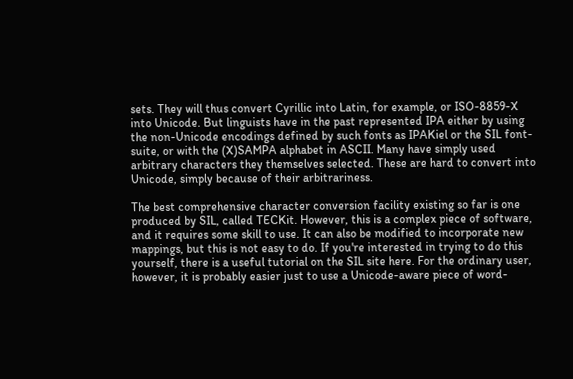sets. They will thus convert Cyrillic into Latin, for example, or ISO-8859-X into Unicode. But linguists have in the past represented IPA either by using the non-Unicode encodings defined by such fonts as IPAKiel or the SIL font-suite, or with the (X)SAMPA alphabet in ASCII. Many have simply used arbitrary characters they themselves selected. These are hard to convert into Unicode, simply because of their arbitrariness.

The best comprehensive character conversion facility existing so far is one produced by SIL, called TECKit. However, this is a complex piece of software, and it requires some skill to use. It can also be modified to incorporate new mappings, but this is not easy to do. If you're interested in trying to do this yourself, there is a useful tutorial on the SIL site here. For the ordinary user, however, it is probably easier just to use a Unicode-aware piece of word-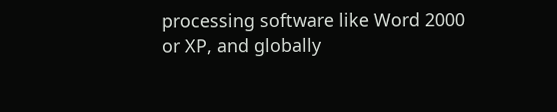processing software like Word 2000 or XP, and globally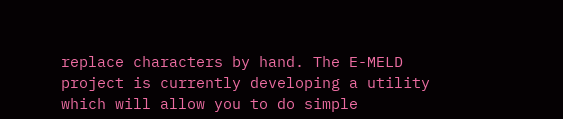replace characters by hand. The E-MELD project is currently developing a utility which will allow you to do simple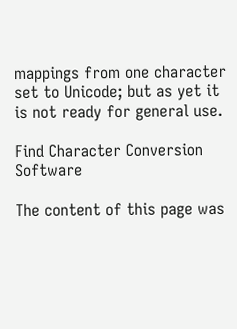mappings from one character set to Unicode; but as yet it is not ready for general use.

Find Character Conversion Software

The content of this page was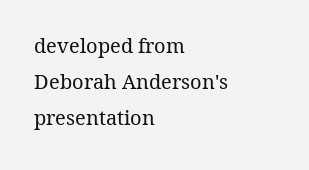developed from Deborah Anderson's presentation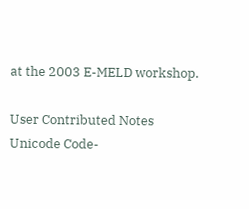at the 2003 E-MELD workshop.

User Contributed Notes
Unicode Code-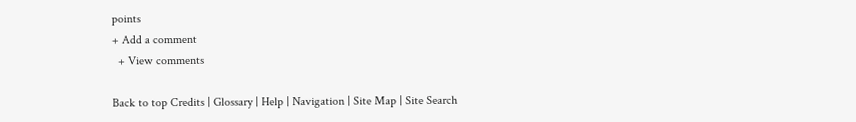points
+ Add a comment
  + View comments

Back to top Credits | Glossary | Help | Navigation | Site Map | Site Search